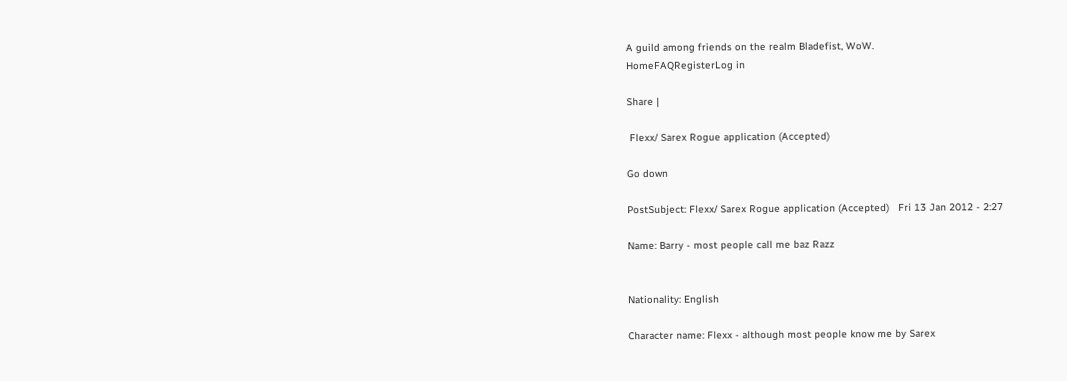A guild among friends on the realm Bladefist, WoW.
HomeFAQRegisterLog in

Share |

 Flexx/ Sarex Rogue application (Accepted)

Go down

PostSubject: Flexx/ Sarex Rogue application (Accepted)   Fri 13 Jan 2012 - 2:27

Name: Barry - most people call me baz Razz


Nationality: English

Character name: Flexx - although most people know me by Sarex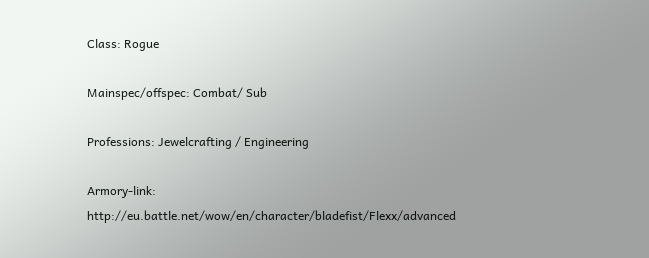Class: Rogue

Mainspec/offspec: Combat/ Sub

Professions: Jewelcrafting / Engineering

Armory-link: http://eu.battle.net/wow/en/character/bladefist/Flexx/advanced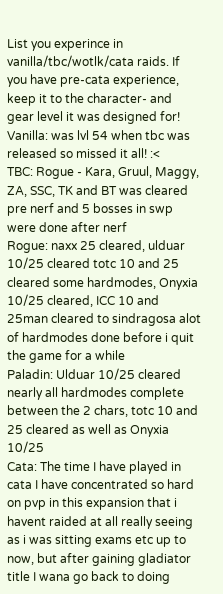List you experince in vanilla/tbc/wotlk/cata raids. If you have pre-cata experience, keep it to the character- and gear level it was designed for!
Vanilla: was lvl 54 when tbc was released so missed it all! :<
TBC: Rogue - Kara, Gruul, Maggy, ZA, SSC, TK and BT was cleared pre nerf and 5 bosses in swp were done after nerf
Rogue: naxx 25 cleared, ulduar 10/25 cleared totc 10 and 25 cleared some hardmodes, Onyxia 10/25 cleared, ICC 10 and 25man cleared to sindragosa alot of hardmodes done before i quit the game for a while
Paladin: Ulduar 10/25 cleared nearly all hardmodes complete between the 2 chars, totc 10 and 25 cleared as well as Onyxia 10/25
Cata: The time I have played in cata I have concentrated so hard on pvp in this expansion that i havent raided at all really seeing as i was sitting exams etc up to now, but after gaining gladiator title I wana go back to doing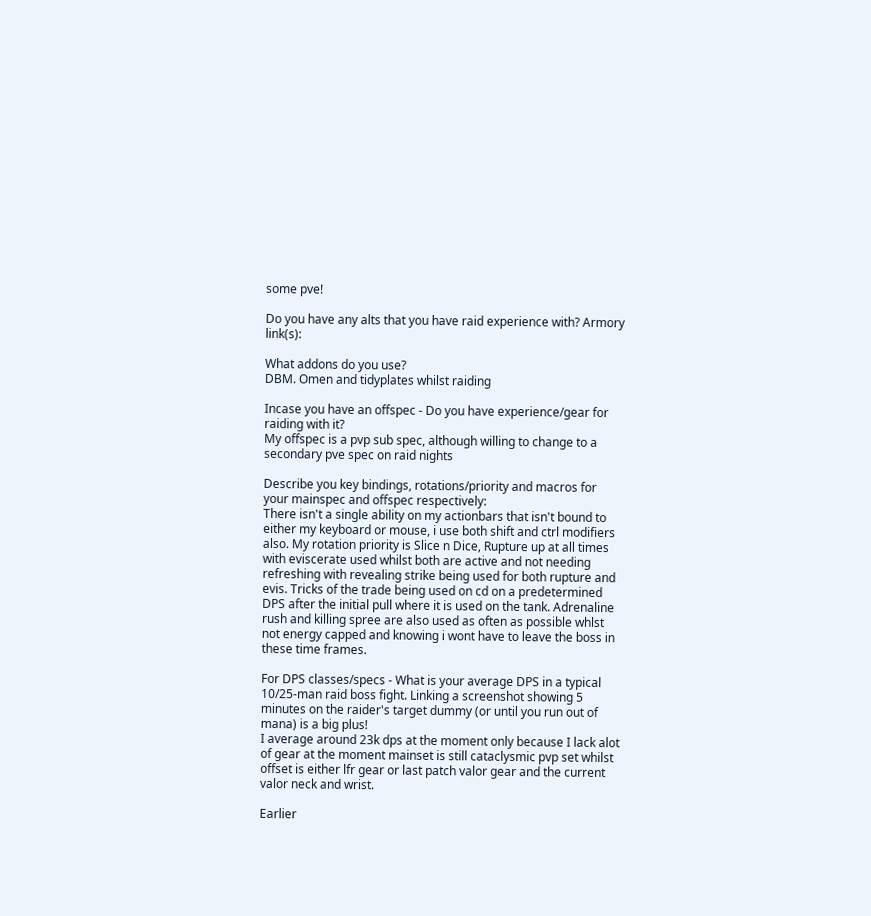some pve!

Do you have any alts that you have raid experience with? Armory link(s):

What addons do you use?
DBM. Omen and tidyplates whilst raiding

Incase you have an offspec - Do you have experience/gear for raiding with it?
My offspec is a pvp sub spec, although willing to change to a secondary pve spec on raid nights

Describe you key bindings, rotations/priority and macros for your mainspec and offspec respectively:
There isn't a single ability on my actionbars that isn't bound to either my keyboard or mouse, i use both shift and ctrl modifiers also. My rotation priority is Slice n Dice, Rupture up at all times with eviscerate used whilst both are active and not needing refreshing with revealing strike being used for both rupture and evis. Tricks of the trade being used on cd on a predetermined DPS after the initial pull where it is used on the tank. Adrenaline rush and killing spree are also used as often as possible whlst not energy capped and knowing i wont have to leave the boss in these time frames.

For DPS classes/specs - What is your average DPS in a typical 10/25-man raid boss fight. Linking a screenshot showing 5 minutes on the raider's target dummy (or until you run out of mana) is a big plus!
I average around 23k dps at the moment only because I lack alot of gear at the moment mainset is still cataclysmic pvp set whilst offset is either lfr gear or last patch valor gear and the current valor neck and wrist.

Earlier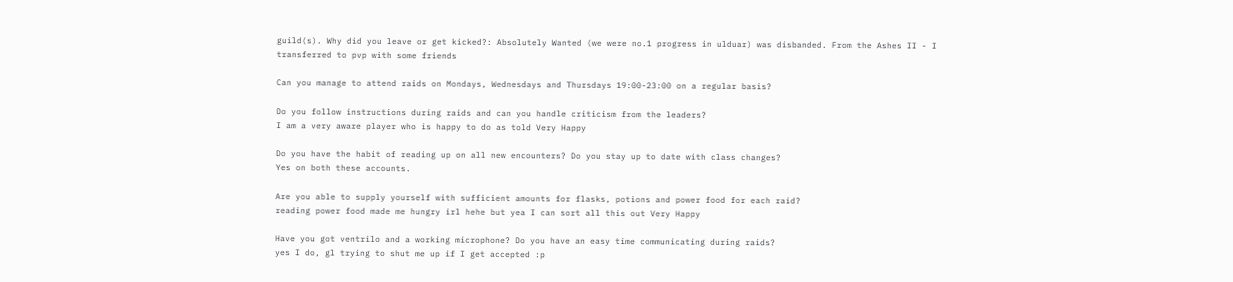guild(s). Why did you leave or get kicked?: Absolutely Wanted (we were no.1 progress in ulduar) was disbanded. From the Ashes II - I transferred to pvp with some friends

Can you manage to attend raids on Mondays, Wednesdays and Thursdays 19:00-23:00 on a regular basis?

Do you follow instructions during raids and can you handle criticism from the leaders?
I am a very aware player who is happy to do as told Very Happy

Do you have the habit of reading up on all new encounters? Do you stay up to date with class changes?
Yes on both these accounts.

Are you able to supply yourself with sufficient amounts for flasks, potions and power food for each raid?
reading power food made me hungry irl hehe but yea I can sort all this out Very Happy

Have you got ventrilo and a working microphone? Do you have an easy time communicating during raids?
yes I do, gl trying to shut me up if I get accepted :p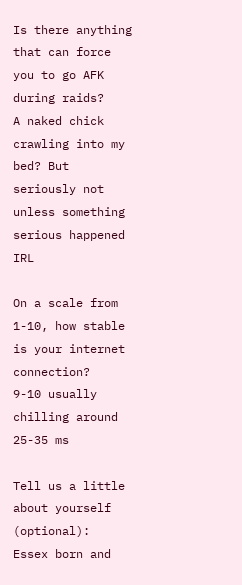Is there anything that can force you to go AFK during raids?
A naked chick crawling into my bed? But seriously not unless something serious happened IRL

On a scale from 1-10, how stable is your internet connection?
9-10 usually chilling around 25-35 ms

Tell us a little about yourself (optional):
Essex born and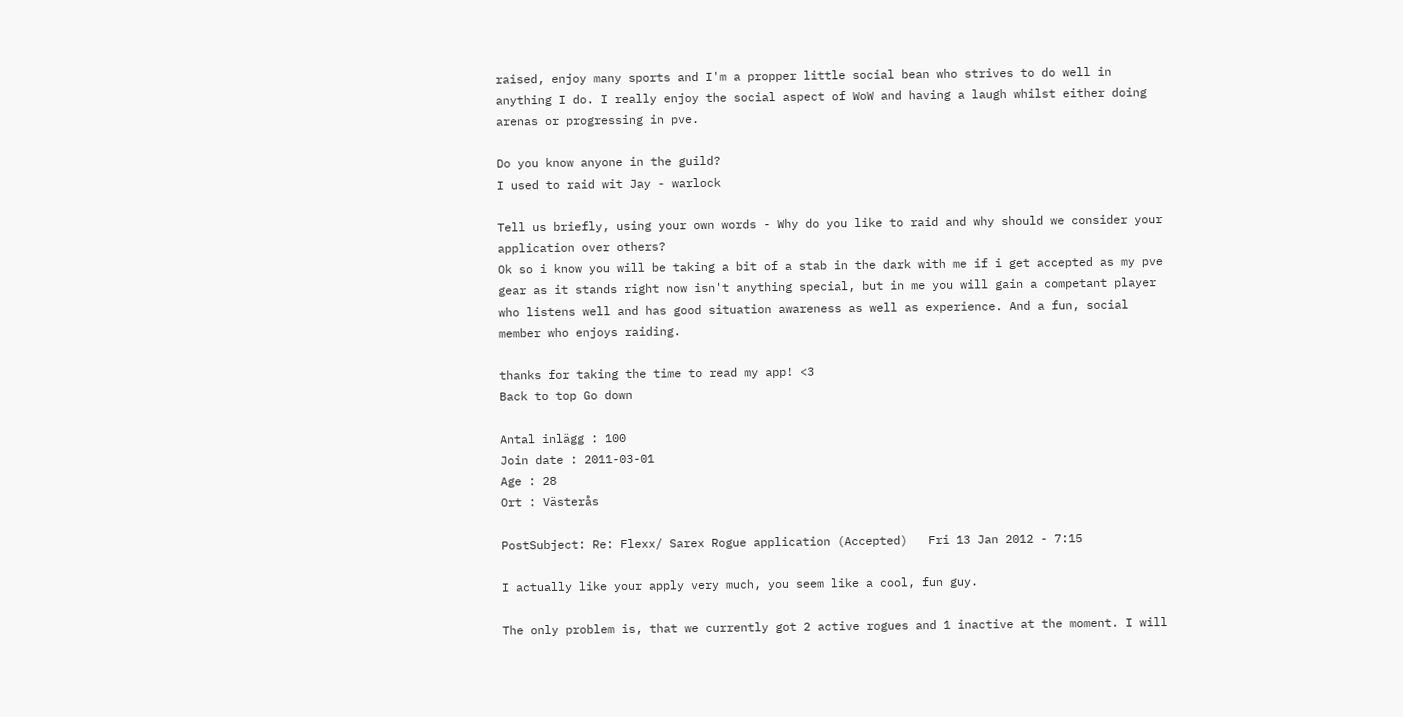raised, enjoy many sports and I'm a propper little social bean who strives to do well in anything I do. I really enjoy the social aspect of WoW and having a laugh whilst either doing arenas or progressing in pve.

Do you know anyone in the guild?
I used to raid wit Jay - warlock

Tell us briefly, using your own words - Why do you like to raid and why should we consider your application over others?
Ok so i know you will be taking a bit of a stab in the dark with me if i get accepted as my pve gear as it stands right now isn't anything special, but in me you will gain a competant player who listens well and has good situation awareness as well as experience. And a fun, social member who enjoys raiding.

thanks for taking the time to read my app! <3
Back to top Go down

Antal inlägg : 100
Join date : 2011-03-01
Age : 28
Ort : Västerås

PostSubject: Re: Flexx/ Sarex Rogue application (Accepted)   Fri 13 Jan 2012 - 7:15

I actually like your apply very much, you seem like a cool, fun guy.

The only problem is, that we currently got 2 active rogues and 1 inactive at the moment. I will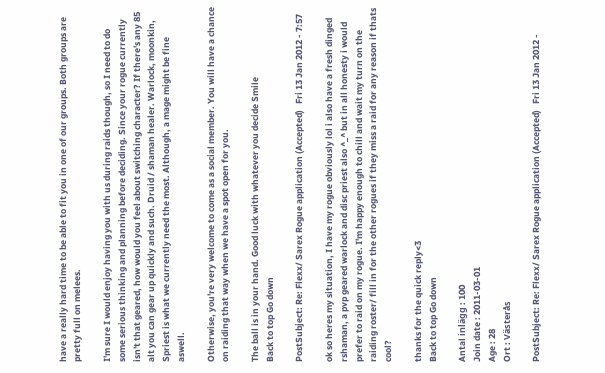have a really hard time to be able to fit you in one of our groups. Both groups are pretty full on melees.

I'm sure I would enjoy having you with us during raids though, so I need to do some serious thinking and planning before deciding. Since your rogue currently isn't that geared, how would you feel about switching character? If there's any 85 alt you can gear up quickly and such. Druid / shaman healer. Warlock, moonkin, Spriest is what we currently need the most. Although, a mage might be fine aswell.

Otherwise, you're very welcome to come as a social member. You will have a chance on raiding that way when we have a spot open for you.

The ball is in your hand. Good luck with whatever you decide Smile
Back to top Go down

PostSubject: Re: Flexx/ Sarex Rogue application (Accepted)   Fri 13 Jan 2012 - 7:57

ok so heres my situation, I have my rogue obviously lol i also have a fresh dinged rshaman, a pvp geared warlock and disc priest also ^_^ but in all honesty i would prefer to raid on my rogue. I'm happy enough to chill and wait my turn on the raiding roster/ fill in for the other rogues if they miss a raid for any reason if thats cool?

thanks for the quick reply<3
Back to top Go down

Antal inlägg : 100
Join date : 2011-03-01
Age : 28
Ort : Västerås

PostSubject: Re: Flexx/ Sarex Rogue application (Accepted)   Fri 13 Jan 2012 -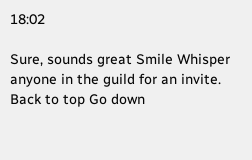18:02

Sure, sounds great Smile Whisper anyone in the guild for an invite.
Back to top Go down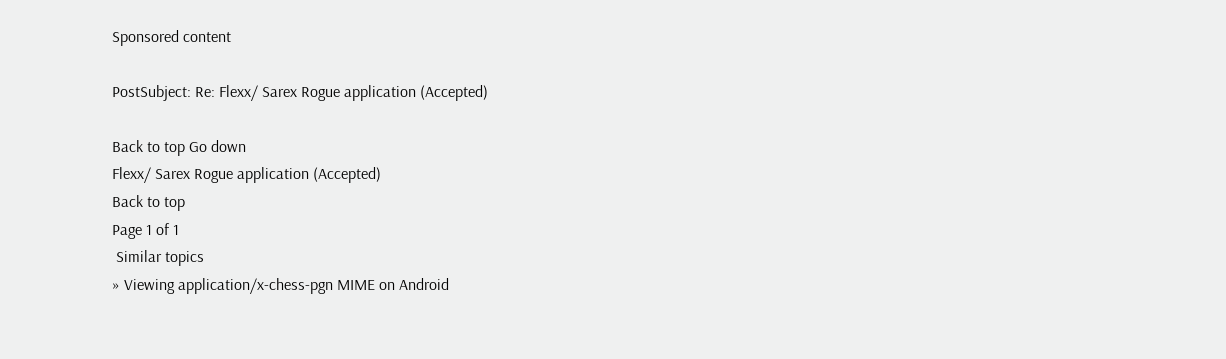Sponsored content

PostSubject: Re: Flexx/ Sarex Rogue application (Accepted)

Back to top Go down
Flexx/ Sarex Rogue application (Accepted)
Back to top
Page 1 of 1
 Similar topics
» Viewing application/x-chess-pgn MIME on Android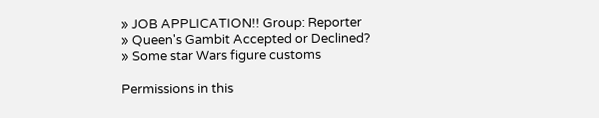» JOB APPLICATION!! Group: Reporter
» Queen's Gambit Accepted or Declined?
» Some star Wars figure customs

Permissions in this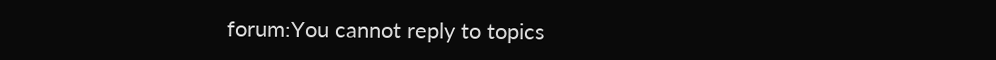forum:You cannot reply to topics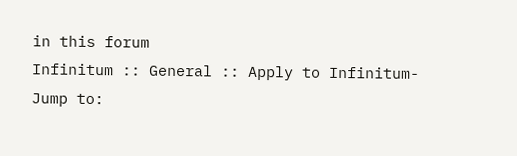in this forum
Infinitum :: General :: Apply to Infinitum-
Jump to: